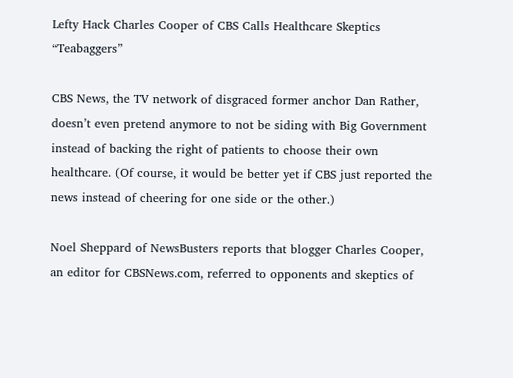Lefty Hack Charles Cooper of CBS Calls Healthcare Skeptics “Teabaggers”

CBS News, the TV network of disgraced former anchor Dan Rather, doesn’t even pretend anymore to not be siding with Big Government instead of backing the right of patients to choose their own healthcare. (Of course, it would be better yet if CBS just reported the news instead of cheering for one side or the other.)

Noel Sheppard of NewsBusters reports that blogger Charles Cooper, an editor for CBSNews.com, referred to opponents and skeptics of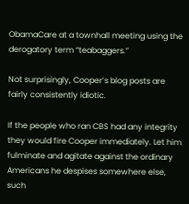ObamaCare at a townhall meeting using the derogatory term “teabaggers.”

Not surprisingly, Cooper’s blog posts are fairly consistently idiotic.

If the people who ran CBS had any integrity they would fire Cooper immediately. Let him fulminate and agitate against the ordinary Americans he despises somewhere else, such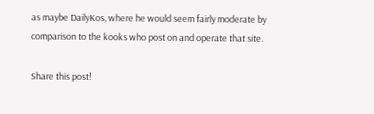as maybe DailyKos, where he would seem fairly moderate by comparison to the kooks who post on and operate that site.

Share this post!